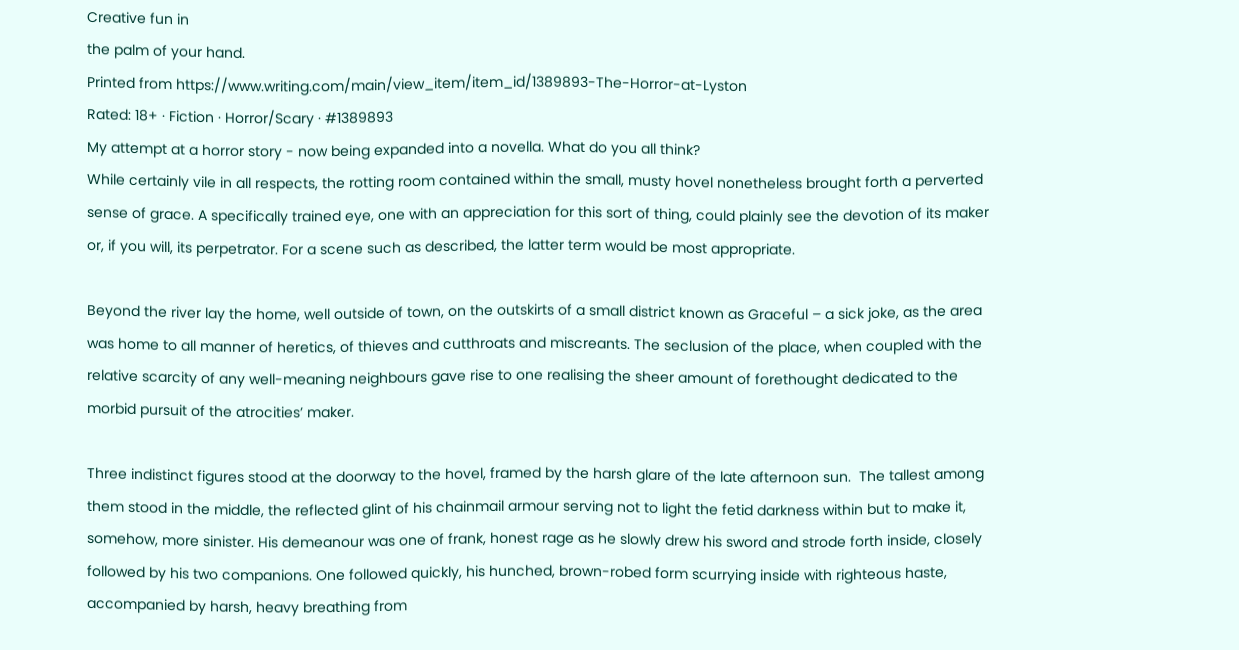Creative fun in
the palm of your hand.
Printed from https://www.writing.com/main/view_item/item_id/1389893-The-Horror-at-Lyston
Rated: 18+ · Fiction · Horror/Scary · #1389893
My attempt at a horror story - now being expanded into a novella. What do you all think?
While certainly vile in all respects, the rotting room contained within the small, musty hovel nonetheless brought forth a perverted sense of grace. A specifically trained eye, one with an appreciation for this sort of thing, could plainly see the devotion of its maker or, if you will, its perpetrator. For a scene such as described, the latter term would be most appropriate.

Beyond the river lay the home, well outside of town, on the outskirts of a small district known as Graceful – a sick joke, as the area was home to all manner of heretics, of thieves and cutthroats and miscreants. The seclusion of the place, when coupled with the relative scarcity of any well-meaning neighbours gave rise to one realising the sheer amount of forethought dedicated to the morbid pursuit of the atrocities’ maker.

Three indistinct figures stood at the doorway to the hovel, framed by the harsh glare of the late afternoon sun.  The tallest among them stood in the middle, the reflected glint of his chainmail armour serving not to light the fetid darkness within but to make it,
somehow, more sinister. His demeanour was one of frank, honest rage as he slowly drew his sword and strode forth inside, closely followed by his two companions. One followed quickly, his hunched, brown-robed form scurrying inside with righteous haste, accompanied by harsh, heavy breathing from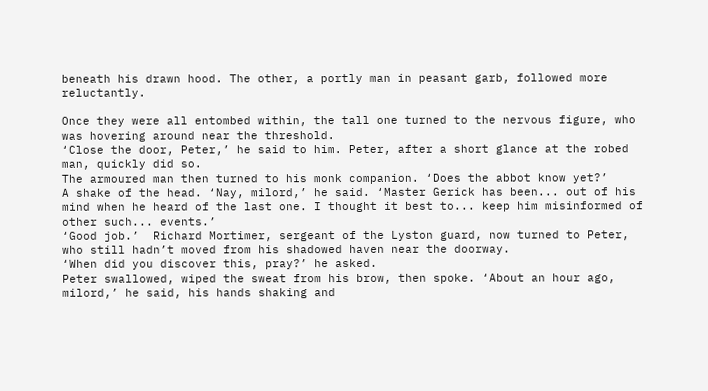beneath his drawn hood. The other, a portly man in peasant garb, followed more reluctantly.

Once they were all entombed within, the tall one turned to the nervous figure, who was hovering around near the threshold.
‘Close the door, Peter,’ he said to him. Peter, after a short glance at the robed man, quickly did so.
The armoured man then turned to his monk companion. ‘Does the abbot know yet?’
A shake of the head. ‘Nay, milord,’ he said. ‘Master Gerick has been... out of his mind when he heard of the last one. I thought it best to... keep him misinformed of other such... events.’
‘Good job.’  Richard Mortimer, sergeant of the Lyston guard, now turned to Peter, who still hadn’t moved from his shadowed haven near the doorway.
‘When did you discover this, pray?’ he asked.
Peter swallowed, wiped the sweat from his brow, then spoke. ‘About an hour ago, milord,’ he said, his hands shaking and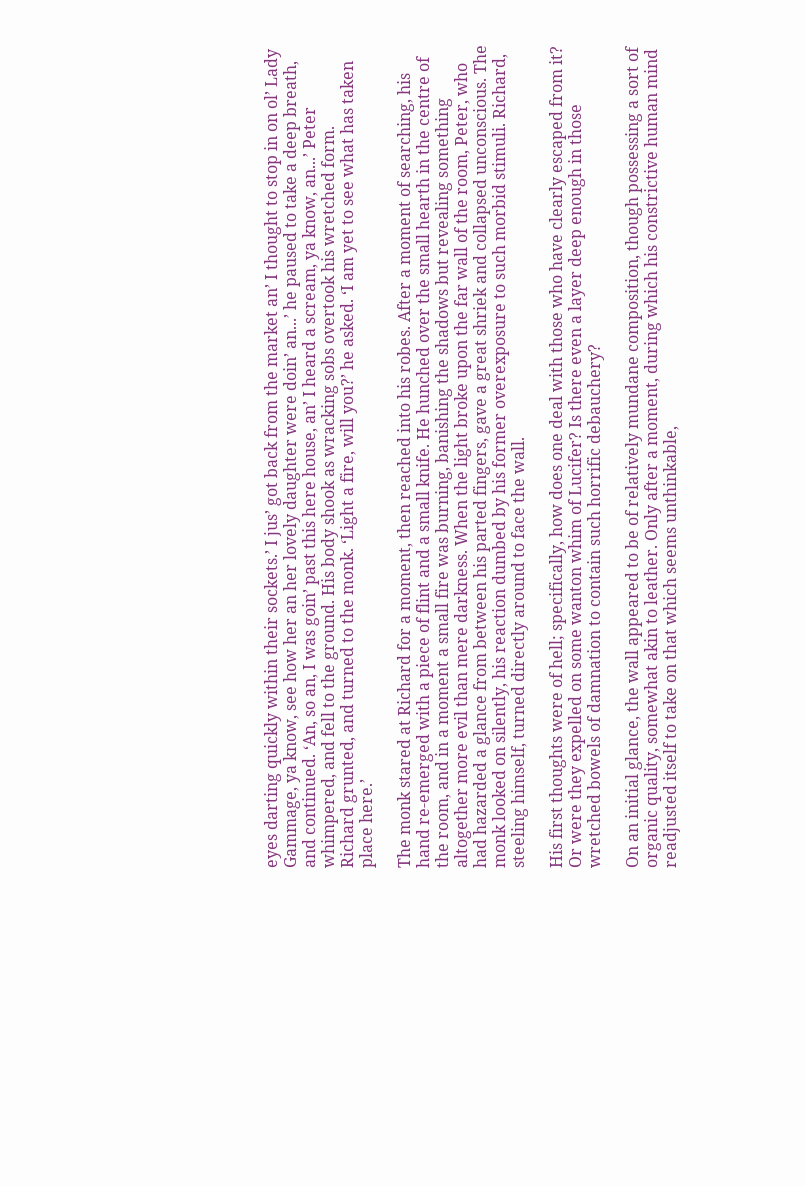eyes darting quickly within their sockets.’ I jus’ got back from the market an’ I thought to stop in on ol’ Lady Gammage, ya know, see how her an her lovely daughter were doin’ an...’ he paused to take a deep breath, and continued. ‘An, so an, I was goin’ past this here house, an’ I heard a scream, ya know, an...’ Peter whimpered, and fell to the ground. His body shook as wracking sobs overtook his wretched form.
Richard grunted, and turned to the monk. ‘Light a fire, will you?’ he asked. ‘I am yet to see what has taken place here.’

The monk stared at Richard for a moment, then reached into his robes. After a moment of searching, his hand re-emerged with a piece of flint and a small knife. He hunched over the small hearth in the centre of the room, and in a moment a small fire was burning, banishing the shadows but revealing something altogether more evil than mere darkness. When the light broke upon the far wall of the room, Peter, who had hazarded a glance from between his parted fingers, gave a great shriek and collapsed unconscious. The monk looked on silently, his reaction dumbed by his former overexposure to such morbid stimuli. Richard, steeling himself, turned directly around to face the wall.

His first thoughts were of hell; specifically, how does one deal with those who have clearly escaped from it? Or were they expelled on some wanton whim of Lucifer? Is there even a layer deep enough in those wretched bowels of damnation to contain such horrific debauchery?

On an initial glance, the wall appeared to be of relatively mundane composition, though possessing a sort of organic quality, somewhat akin to leather. Only after a moment, during which his constrictive human mind readjusted itself to take on that which seems unthinkable,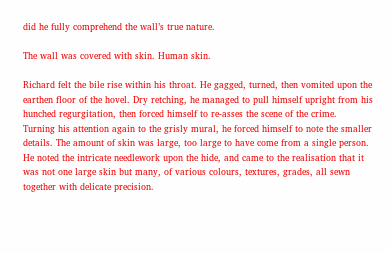did he fully comprehend the wall’s true nature.

The wall was covered with skin. Human skin.

Richard felt the bile rise within his throat. He gagged, turned, then vomited upon the earthen floor of the hovel. Dry retching, he managed to pull himself upright from his hunched regurgitation, then forced himself to re-asses the scene of the crime.
Turning his attention again to the grisly mural, he forced himself to note the smaller details. The amount of skin was large, too large to have come from a single person. He noted the intricate needlework upon the hide, and came to the realisation that it was not one large skin but many, of various colours, textures, grades, all sewn together with delicate precision.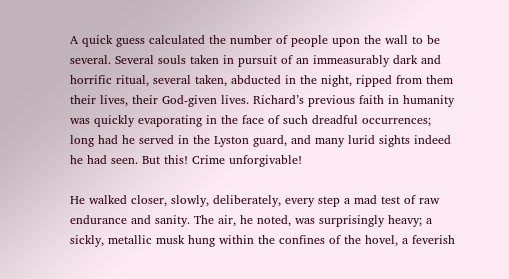A quick guess calculated the number of people upon the wall to be several. Several souls taken in pursuit of an immeasurably dark and horrific ritual, several taken, abducted in the night, ripped from them their lives, their God-given lives. Richard’s previous faith in humanity was quickly evaporating in the face of such dreadful occurrences; long had he served in the Lyston guard, and many lurid sights indeed he had seen. But this! Crime unforgivable!

He walked closer, slowly, deliberately, every step a mad test of raw endurance and sanity. The air, he noted, was surprisingly heavy; a sickly, metallic musk hung within the confines of the hovel, a feverish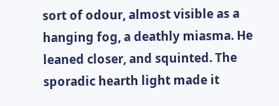sort of odour, almost visible as a hanging fog, a deathly miasma. He leaned closer, and squinted. The sporadic hearth light made it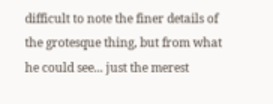difficult to note the finer details of the grotesque thing, but from what he could see... just the merest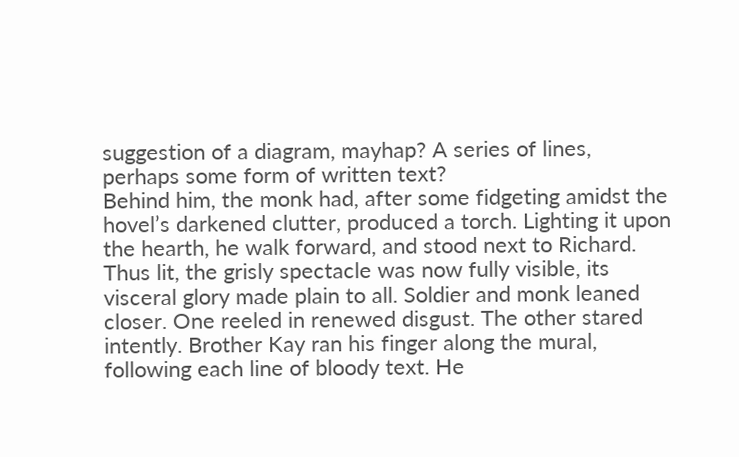suggestion of a diagram, mayhap? A series of lines, perhaps some form of written text?
Behind him, the monk had, after some fidgeting amidst the hovel’s darkened clutter, produced a torch. Lighting it upon the hearth, he walk forward, and stood next to Richard. Thus lit, the grisly spectacle was now fully visible, its visceral glory made plain to all. Soldier and monk leaned closer. One reeled in renewed disgust. The other stared intently. Brother Kay ran his finger along the mural, following each line of bloody text. He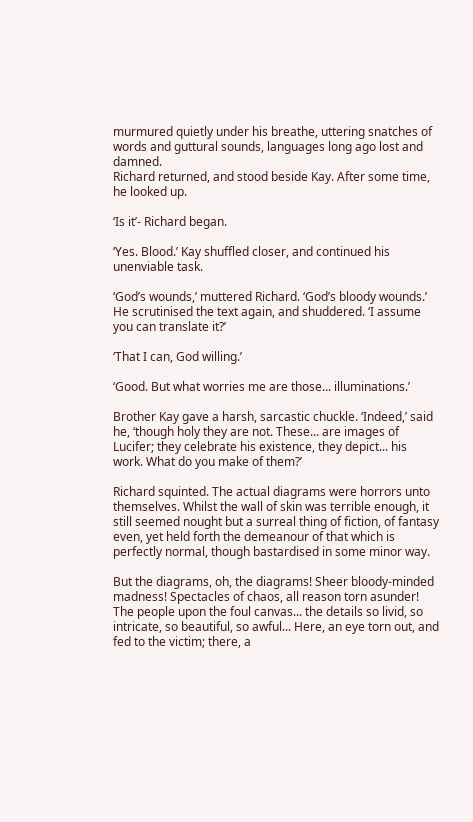murmured quietly under his breathe, uttering snatches of words and guttural sounds, languages long ago lost and damned.
Richard returned, and stood beside Kay. After some time, he looked up.

‘Is it’- Richard began.

‘Yes. Blood.’ Kay shuffled closer, and continued his unenviable task.

‘God’s wounds,’ muttered Richard. ‘God’s bloody wounds.’ He scrutinised the text again, and shuddered. ‘I assume you can translate it?’

‘That I can, God willing.’

‘Good. But what worries me are those... illuminations.’

Brother Kay gave a harsh, sarcastic chuckle. ‘Indeed,’ said he, ‘though holy they are not. These... are images of Lucifer; they celebrate his existence, they depict... his work. What do you make of them?’

Richard squinted. The actual diagrams were horrors unto themselves. Whilst the wall of skin was terrible enough, it still seemed nought but a surreal thing of fiction, of fantasy even, yet held forth the demeanour of that which is perfectly normal, though bastardised in some minor way.

But the diagrams, oh, the diagrams! Sheer bloody-minded madness! Spectacles of chaos, all reason torn asunder! The people upon the foul canvas... the details so livid, so intricate, so beautiful, so awful... Here, an eye torn out, and fed to the victim; there, a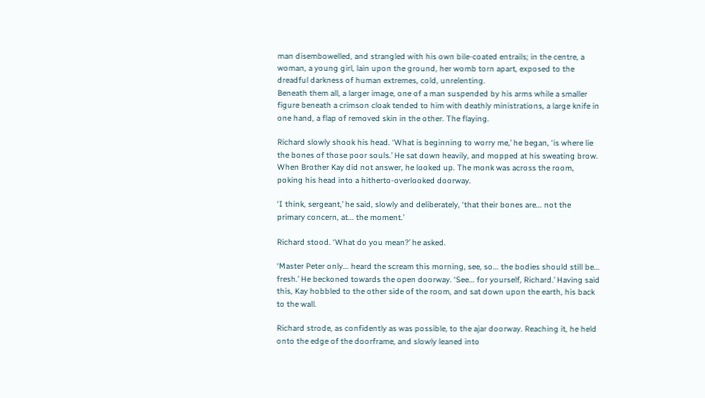man disembowelled, and strangled with his own bile-coated entrails; in the centre, a woman, a young girl, lain upon the ground, her womb torn apart, exposed to the dreadful darkness of human extremes, cold, unrelenting.
Beneath them all, a larger image, one of a man suspended by his arms while a smaller figure beneath a crimson cloak tended to him with deathly ministrations, a large knife in one hand, a flap of removed skin in the other. The flaying.

Richard slowly shook his head. ‘What is beginning to worry me,’ he began, ‘is where lie the bones of those poor souls.’ He sat down heavily, and mopped at his sweating brow. When Brother Kay did not answer, he looked up. The monk was across the room, poking his head into a hitherto-overlooked doorway.

‘I think, sergeant,’ he said, slowly and deliberately, ‘that their bones are... not the primary concern, at... the moment.’

Richard stood. ‘What do you mean?’ he asked.

‘Master Peter only... heard the scream this morning, see, so... the bodies should still be... fresh.’ He beckoned towards the open doorway. ‘See... for yourself, Richard.’ Having said this, Kay hobbled to the other side of the room, and sat down upon the earth, his back to the wall.

Richard strode, as confidently as was possible, to the ajar doorway. Reaching it, he held onto the edge of the doorframe, and slowly leaned into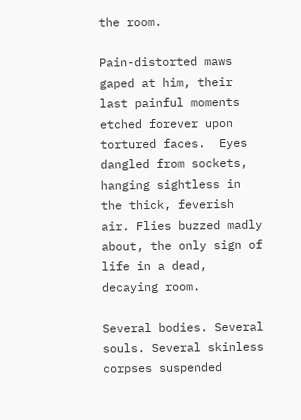the room.

Pain-distorted maws gaped at him, their last painful moments etched forever upon tortured faces.  Eyes dangled from sockets, hanging sightless in the thick, feverish air. Flies buzzed madly about, the only sign of life in a dead, decaying room.

Several bodies. Several souls. Several skinless corpses suspended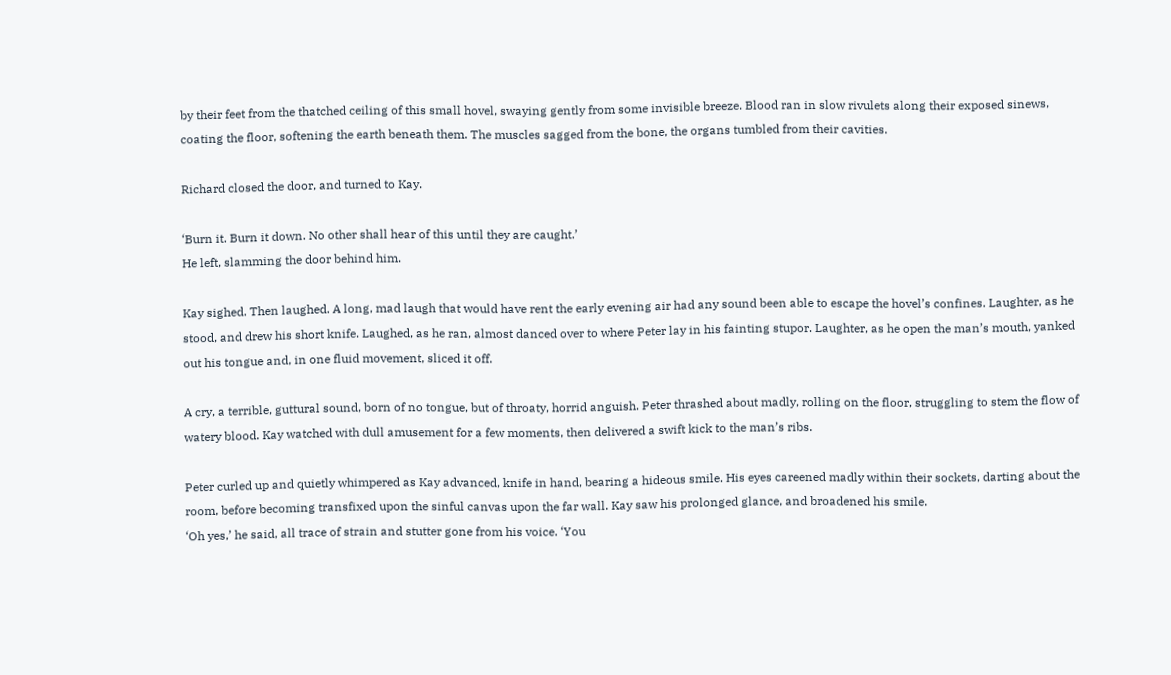by their feet from the thatched ceiling of this small hovel, swaying gently from some invisible breeze. Blood ran in slow rivulets along their exposed sinews, coating the floor, softening the earth beneath them. The muscles sagged from the bone, the organs tumbled from their cavities.

Richard closed the door, and turned to Kay.

‘Burn it. Burn it down. No other shall hear of this until they are caught.’
He left, slamming the door behind him.

Kay sighed. Then laughed. A long, mad laugh that would have rent the early evening air had any sound been able to escape the hovel’s confines. Laughter, as he stood, and drew his short knife. Laughed, as he ran, almost danced over to where Peter lay in his fainting stupor. Laughter, as he open the man’s mouth, yanked out his tongue and, in one fluid movement, sliced it off.

A cry, a terrible, guttural sound, born of no tongue, but of throaty, horrid anguish. Peter thrashed about madly, rolling on the floor, struggling to stem the flow of watery blood. Kay watched with dull amusement for a few moments, then delivered a swift kick to the man’s ribs.

Peter curled up and quietly whimpered as Kay advanced, knife in hand, bearing a hideous smile. His eyes careened madly within their sockets, darting about the room, before becoming transfixed upon the sinful canvas upon the far wall. Kay saw his prolonged glance, and broadened his smile.
‘Oh yes,’ he said, all trace of strain and stutter gone from his voice. ‘You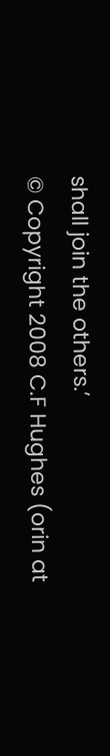shall join the others.’
© Copyright 2008 C.F Hughes (orin at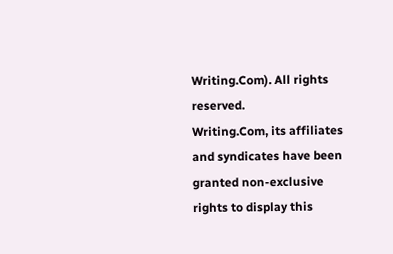Writing.Com). All rights reserved.
Writing.Com, its affiliates and syndicates have been granted non-exclusive rights to display this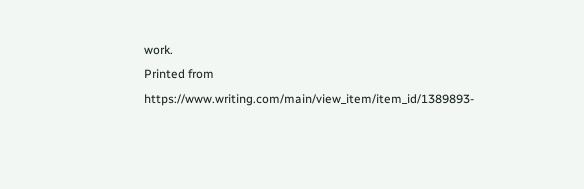work.
Printed from https://www.writing.com/main/view_item/item_id/1389893-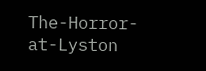The-Horror-at-Lyston